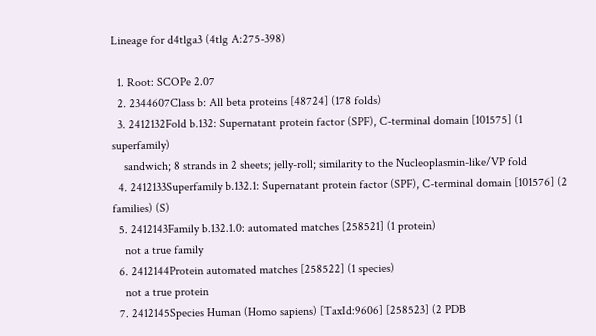Lineage for d4tlga3 (4tlg A:275-398)

  1. Root: SCOPe 2.07
  2. 2344607Class b: All beta proteins [48724] (178 folds)
  3. 2412132Fold b.132: Supernatant protein factor (SPF), C-terminal domain [101575] (1 superfamily)
    sandwich; 8 strands in 2 sheets; jelly-roll; similarity to the Nucleoplasmin-like/VP fold
  4. 2412133Superfamily b.132.1: Supernatant protein factor (SPF), C-terminal domain [101576] (2 families) (S)
  5. 2412143Family b.132.1.0: automated matches [258521] (1 protein)
    not a true family
  6. 2412144Protein automated matches [258522] (1 species)
    not a true protein
  7. 2412145Species Human (Homo sapiens) [TaxId:9606] [258523] (2 PDB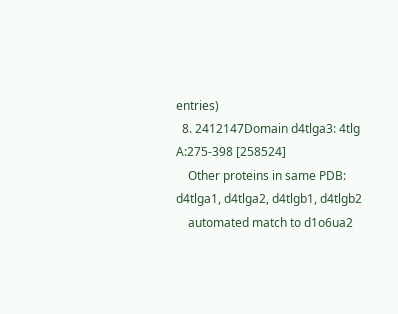entries)
  8. 2412147Domain d4tlga3: 4tlg A:275-398 [258524]
    Other proteins in same PDB: d4tlga1, d4tlga2, d4tlgb1, d4tlgb2
    automated match to d1o6ua2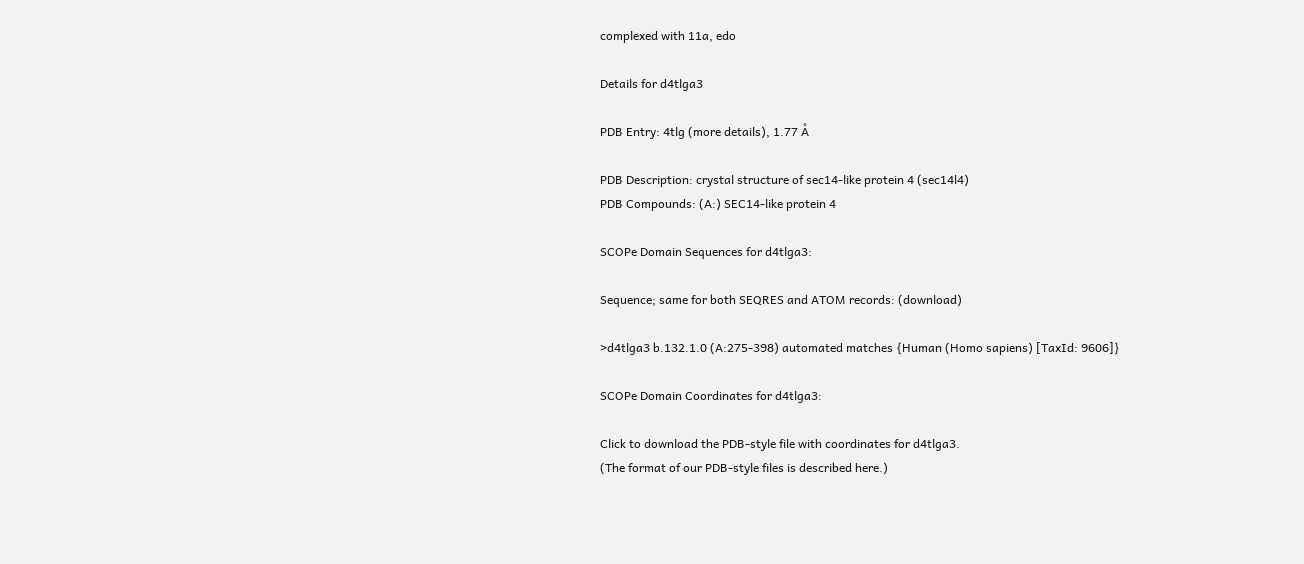complexed with 11a, edo

Details for d4tlga3

PDB Entry: 4tlg (more details), 1.77 Å

PDB Description: crystal structure of sec14-like protein 4 (sec14l4)
PDB Compounds: (A:) SEC14-like protein 4

SCOPe Domain Sequences for d4tlga3:

Sequence; same for both SEQRES and ATOM records: (download)

>d4tlga3 b.132.1.0 (A:275-398) automated matches {Human (Homo sapiens) [TaxId: 9606]}

SCOPe Domain Coordinates for d4tlga3:

Click to download the PDB-style file with coordinates for d4tlga3.
(The format of our PDB-style files is described here.)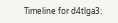Timeline for d4tlga3: